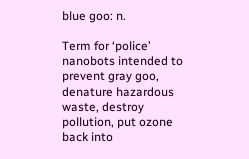blue goo: n.

Term for ‘police’ nanobots intended to prevent gray goo, denature hazardous waste, destroy pollution, put ozone back into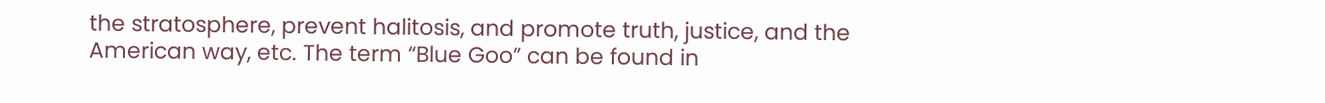the stratosphere, prevent halitosis, and promote truth, justice, and the American way, etc. The term “Blue Goo” can be found in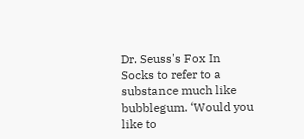Dr. Seuss's Fox In Socks to refer to a substance much like bubblegum. ‘Would you like to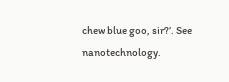chew blue goo, sir?’. See nanotechnology.